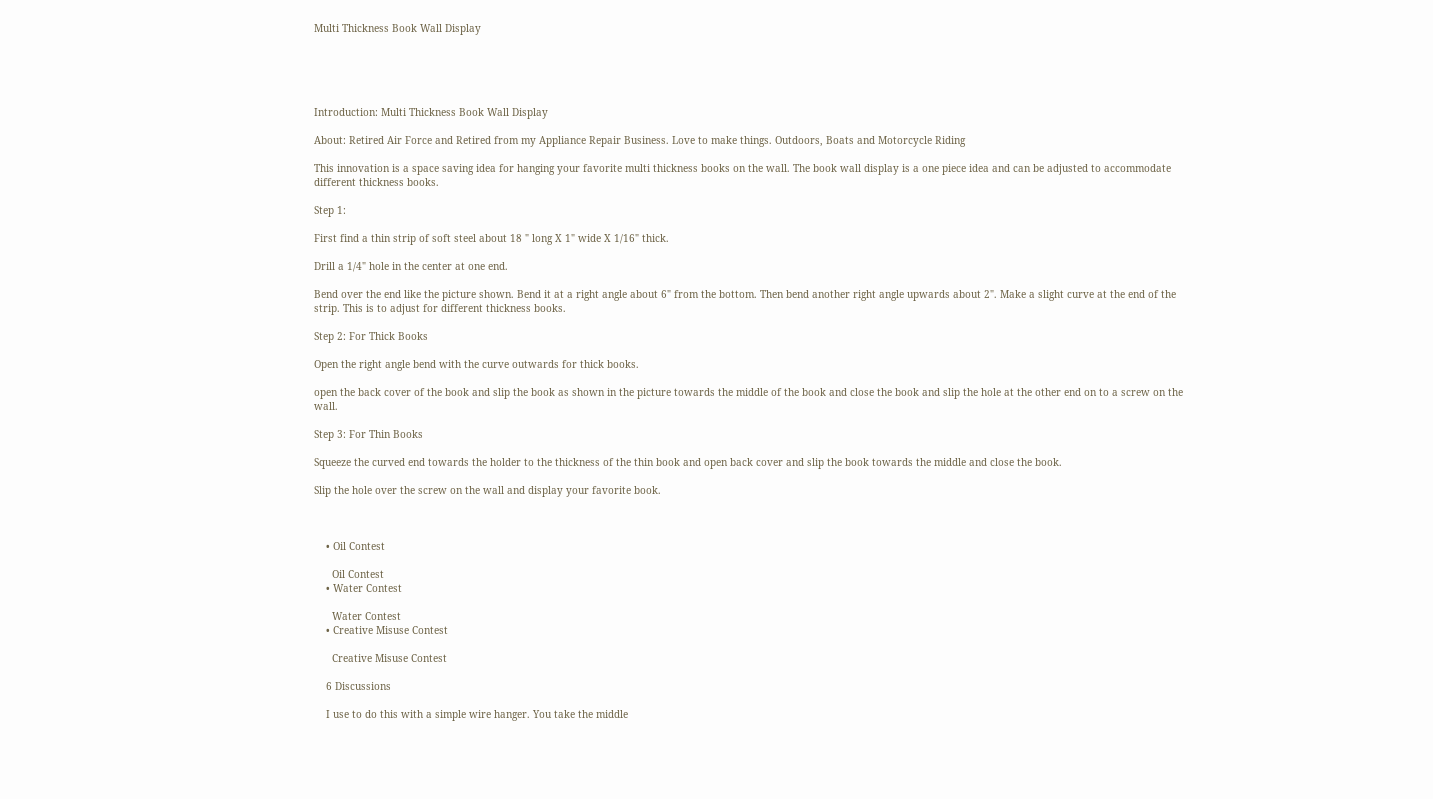Multi Thickness Book Wall Display





Introduction: Multi Thickness Book Wall Display

About: Retired Air Force and Retired from my Appliance Repair Business. Love to make things. Outdoors, Boats and Motorcycle Riding

This innovation is a space saving idea for hanging your favorite multi thickness books on the wall. The book wall display is a one piece idea and can be adjusted to accommodate different thickness books.

Step 1:

First find a thin strip of soft steel about 18 " long X 1" wide X 1/16" thick.

Drill a 1/4" hole in the center at one end.

Bend over the end like the picture shown. Bend it at a right angle about 6" from the bottom. Then bend another right angle upwards about 2". Make a slight curve at the end of the strip. This is to adjust for different thickness books.

Step 2: For Thick Books

Open the right angle bend with the curve outwards for thick books.

open the back cover of the book and slip the book as shown in the picture towards the middle of the book and close the book and slip the hole at the other end on to a screw on the wall.

Step 3: For Thin Books

Squeeze the curved end towards the holder to the thickness of the thin book and open back cover and slip the book towards the middle and close the book.

Slip the hole over the screw on the wall and display your favorite book.



    • Oil Contest

      Oil Contest
    • Water Contest

      Water Contest
    • Creative Misuse Contest

      Creative Misuse Contest

    6 Discussions

    I use to do this with a simple wire hanger. You take the middle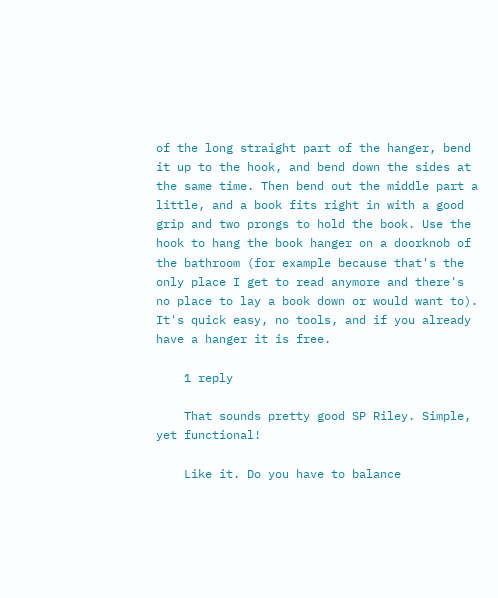of the long straight part of the hanger, bend it up to the hook, and bend down the sides at the same time. Then bend out the middle part a little, and a book fits right in with a good grip and two prongs to hold the book. Use the hook to hang the book hanger on a doorknob of the bathroom (for example because that's the only place I get to read anymore and there's no place to lay a book down or would want to). It's quick easy, no tools, and if you already have a hanger it is free.

    1 reply

    That sounds pretty good SP Riley. Simple, yet functional!

    Like it. Do you have to balance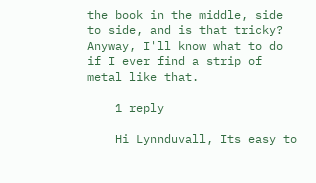the book in the middle, side to side, and is that tricky? Anyway, I'll know what to do if I ever find a strip of metal like that.

    1 reply

    Hi Lynnduvall, Its easy to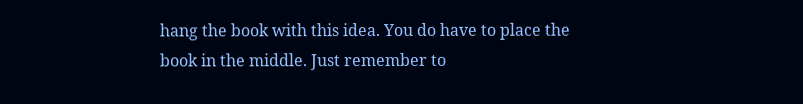hang the book with this idea. You do have to place the book in the middle. Just remember to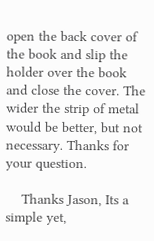open the back cover of the book and slip the holder over the book and close the cover. The wider the strip of metal would be better, but not necessary. Thanks for your question.

    Thanks Jason, Its a simple yet,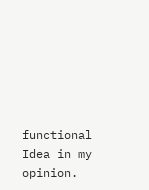functional Idea in my opinion.